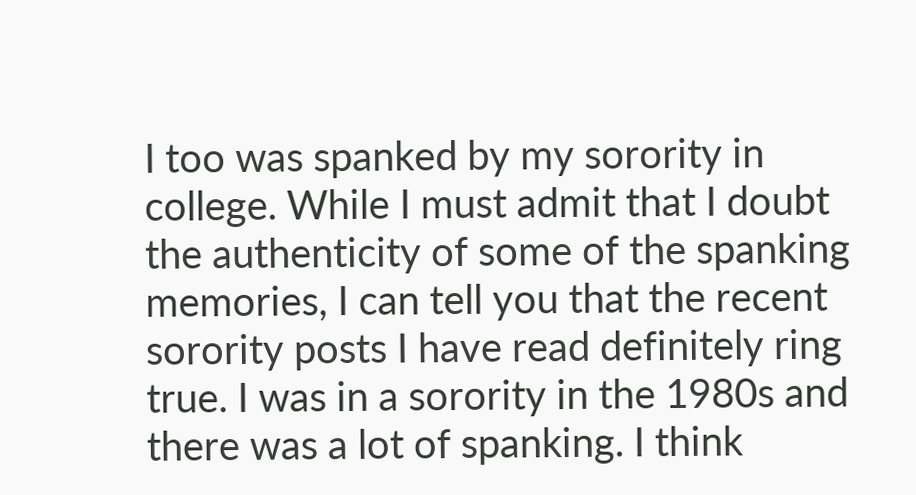I too was spanked by my sorority in college. While I must admit that I doubt the authenticity of some of the spanking memories, I can tell you that the recent sorority posts I have read definitely ring true. I was in a sorority in the 1980s and there was a lot of spanking. I think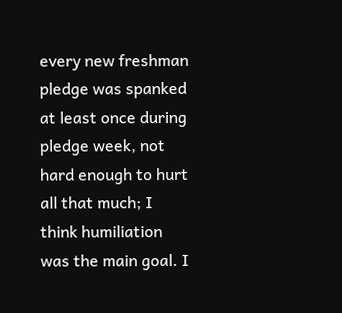every new freshman pledge was spanked at least once during pledge week, not hard enough to hurt all that much; I think humiliation was the main goal. I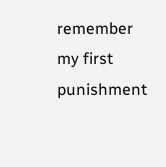remember my first punishment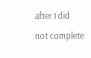after I did not complete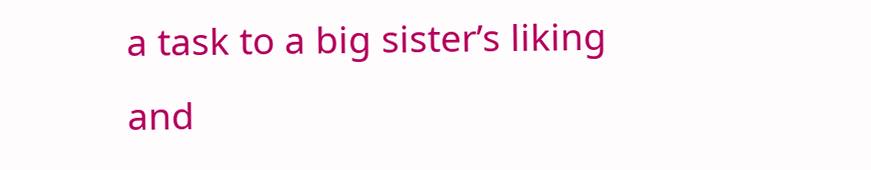a task to a big sister’s liking and